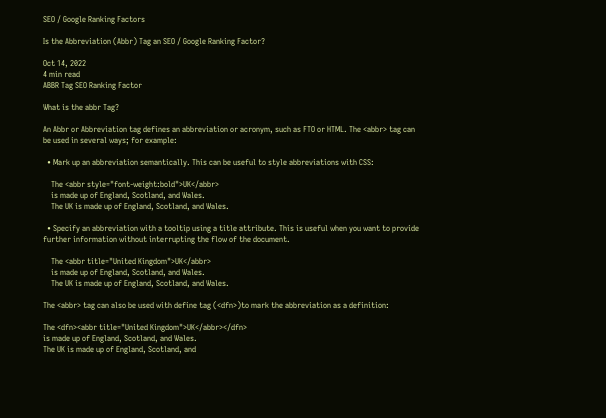SEO / Google Ranking Factors

Is the Abbreviation (Abbr) Tag an SEO / Google Ranking Factor?

Oct 14, 2022
4 min read
ABBR Tag SEO Ranking Factor

What is the abbr Tag?

An Abbr or Abbreviation tag defines an abbreviation or acronym, such as FTO or HTML. The <abbr> tag can be used in several ways; for example:

  • Mark up an abbreviation semantically. This can be useful to style abbreviations with CSS:

    The <abbr style="font-weight:bold">UK</abbr>
    is made up of England, Scotland, and Wales.
    The UK is made up of England, Scotland, and Wales.

  • Specify an abbreviation with a tooltip using a title attribute. This is useful when you want to provide further information without interrupting the flow of the document.

    The <abbr title="United Kingdom">UK</abbr>
    is made up of England, Scotland, and Wales.
    The UK is made up of England, Scotland, and Wales.

The <abbr> tag can also be used with define tag (<dfn>)to mark the abbreviation as a definition:

The <dfn><abbr title="United Kingdom">UK</abbr></dfn>
is made up of England, Scotland, and Wales.
The UK is made up of England, Scotland, and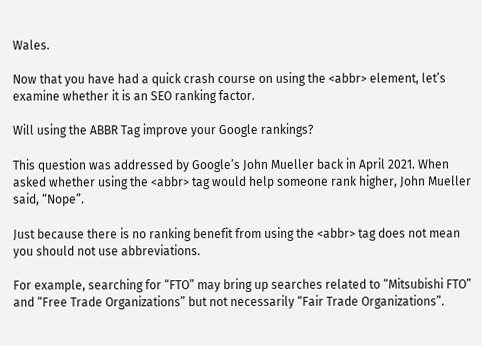Wales.

Now that you have had a quick crash course on using the <abbr> element, let’s examine whether it is an SEO ranking factor.

Will using the ABBR Tag improve your Google rankings?

This question was addressed by Google’s John Mueller back in April 2021. When asked whether using the <abbr> tag would help someone rank higher, John Mueller said, “Nope”.

Just because there is no ranking benefit from using the <abbr> tag does not mean you should not use abbreviations.

For example, searching for “FTO” may bring up searches related to “Mitsubishi FTO” and “Free Trade Organizations” but not necessarily “Fair Trade Organizations”.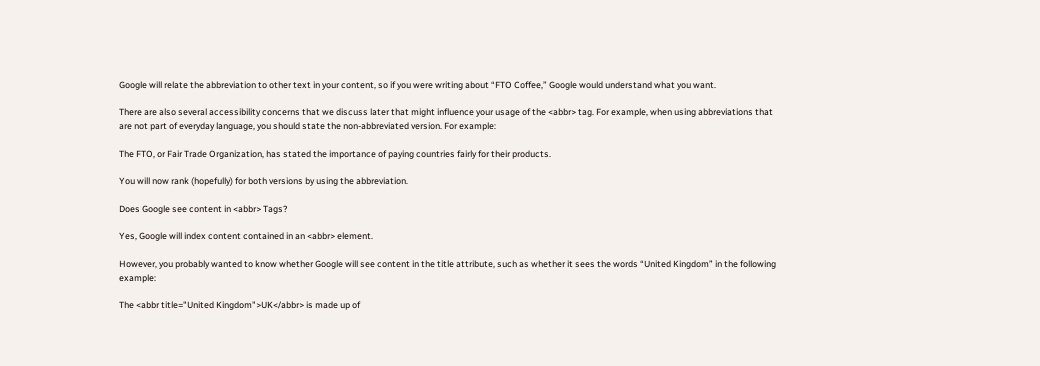Google will relate the abbreviation to other text in your content, so if you were writing about “FTO Coffee,” Google would understand what you want.

There are also several accessibility concerns that we discuss later that might influence your usage of the <abbr> tag. For example, when using abbreviations that are not part of everyday language, you should state the non-abbreviated version. For example:

The FTO, or Fair Trade Organization, has stated the importance of paying countries fairly for their products.

You will now rank (hopefully) for both versions by using the abbreviation.

Does Google see content in <abbr> Tags?

Yes, Google will index content contained in an <abbr> element.

However, you probably wanted to know whether Google will see content in the title attribute, such as whether it sees the words “United Kingdom” in the following example:

The <abbr title="United Kingdom">UK</abbr> is made up of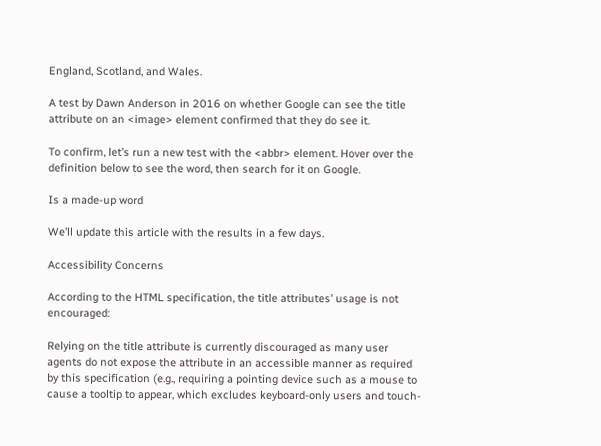England, Scotland, and Wales.

A test by Dawn Anderson in 2016 on whether Google can see the title attribute on an <image> element confirmed that they do see it.

To confirm, let’s run a new test with the <abbr> element. Hover over the definition below to see the word, then search for it on Google.

Is a made-up word

We’ll update this article with the results in a few days.

Accessibility Concerns

According to the HTML specification, the title attributes’ usage is not encouraged:

Relying on the title attribute is currently discouraged as many user agents do not expose the attribute in an accessible manner as required by this specification (e.g., requiring a pointing device such as a mouse to cause a tooltip to appear, which excludes keyboard-only users and touch-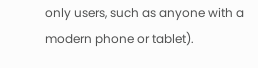only users, such as anyone with a modern phone or tablet).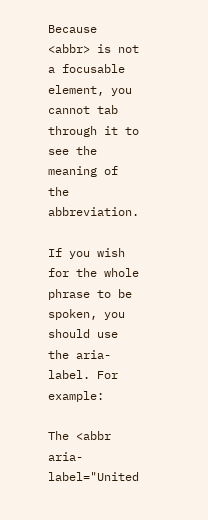Because <abbr> is not a focusable element, you cannot tab through it to see the meaning of the abbreviation.

If you wish for the whole phrase to be spoken, you should use the aria-label. For example:

The <abbr aria-label="United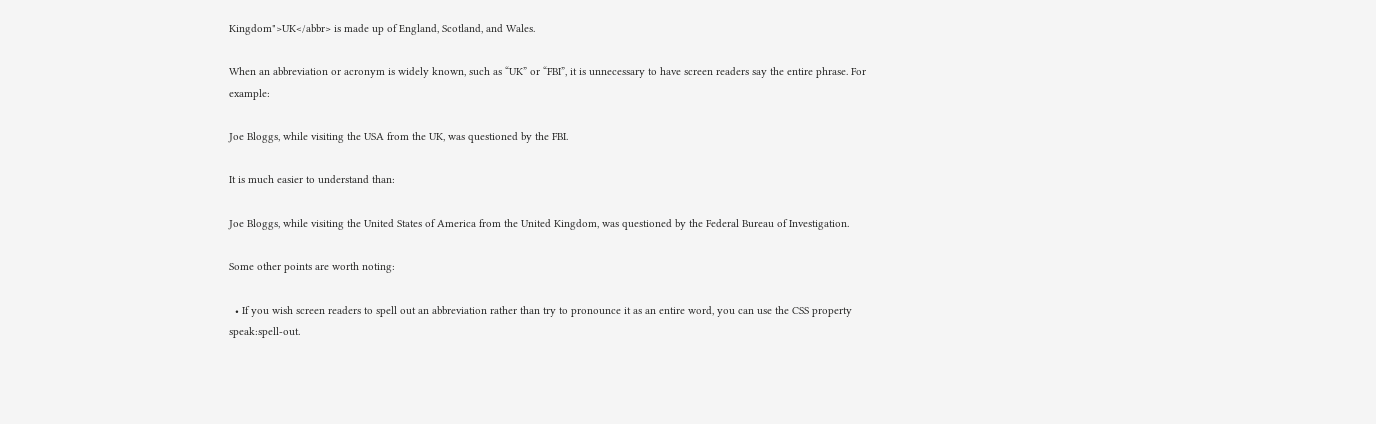Kingdom">UK</abbr> is made up of England, Scotland, and Wales.

When an abbreviation or acronym is widely known, such as “UK” or “FBI”, it is unnecessary to have screen readers say the entire phrase. For example:

Joe Bloggs, while visiting the USA from the UK, was questioned by the FBI.

It is much easier to understand than:

Joe Bloggs, while visiting the United States of America from the United Kingdom, was questioned by the Federal Bureau of Investigation.

Some other points are worth noting:

  • If you wish screen readers to spell out an abbreviation rather than try to pronounce it as an entire word, you can use the CSS property speak:spell-out.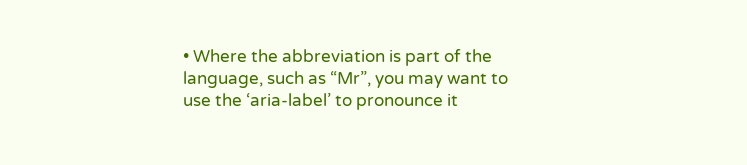• Where the abbreviation is part of the language, such as “Mr”, you may want to use the ‘aria-label’ to pronounce it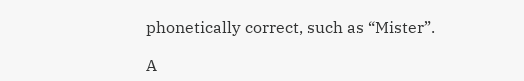phonetically correct, such as “Mister”.

A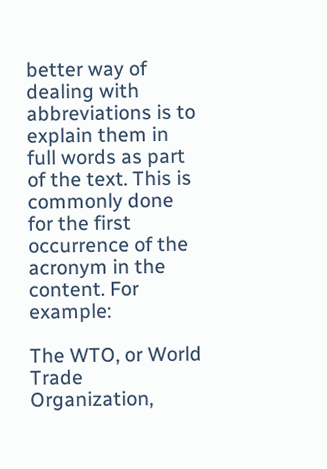better way of dealing with abbreviations is to explain them in full words as part of the text. This is commonly done for the first occurrence of the acronym in the content. For example:

The WTO, or World Trade Organization,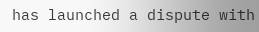has launched a dispute with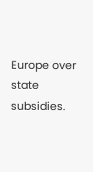Europe over state subsidies.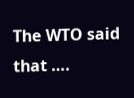The WTO said that ….